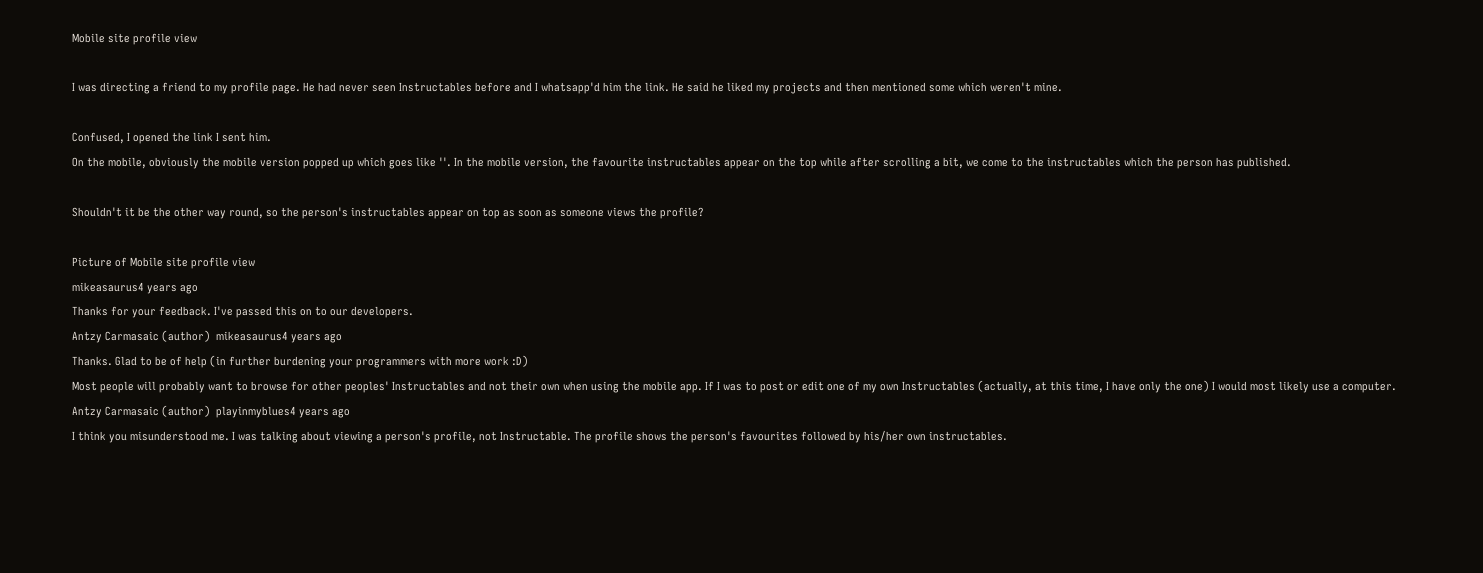Mobile site profile view

I was directing a friend to my profile page. He had never seen Instructables before and I whatsapp'd him the link. He said he liked my projects and then mentioned some which weren't mine.

Confused, I opened the link I sent him.
On the mobile, obviously the mobile version popped up which goes like ''. In the mobile version, the favourite instructables appear on the top while after scrolling a bit, we come to the instructables which the person has published.

Shouldn't it be the other way round, so the person's instructables appear on top as soon as someone views the profile?

Picture of Mobile site profile view
mikeasaurus4 years ago
Thanks for your feedback. I've passed this on to our developers.
Antzy Carmasaic (author)  mikeasaurus4 years ago
Thanks. Glad to be of help (in further burdening your programmers with more work :D)
Most people will probably want to browse for other peoples' Instructables and not their own when using the mobile app. If I was to post or edit one of my own Instructables (actually, at this time, I have only the one) I would most likely use a computer.
Antzy Carmasaic (author)  playinmyblues4 years ago
I think you misunderstood me. I was talking about viewing a person's profile, not Instructable. The profile shows the person's favourites followed by his/her own instructables.